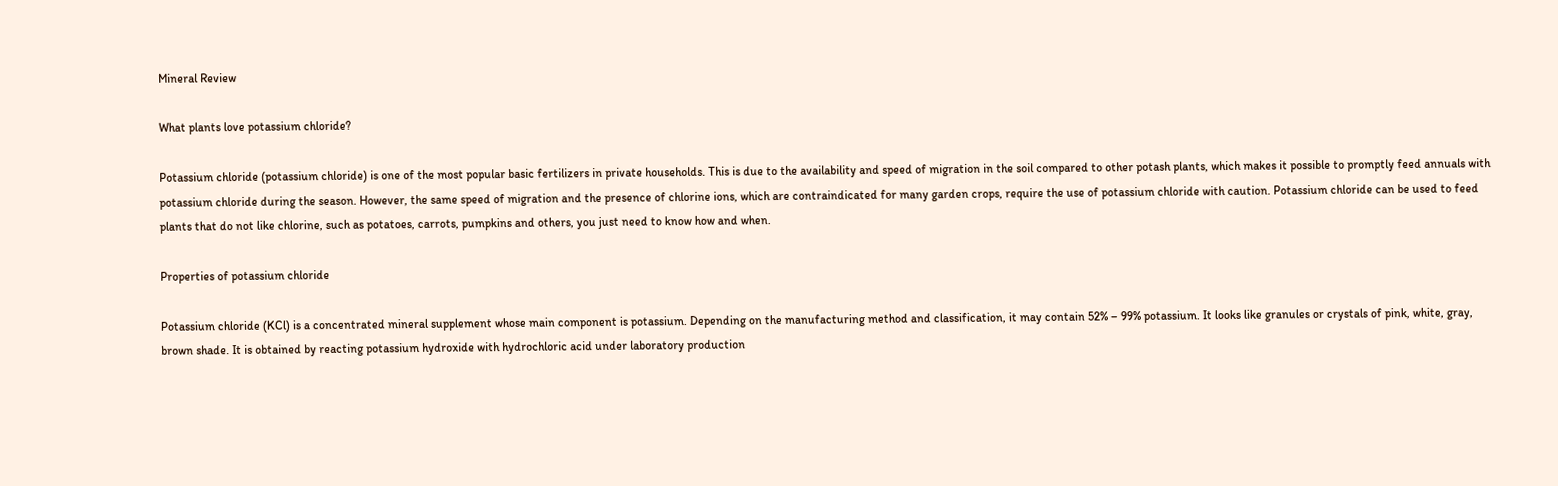Mineral Review

What plants love potassium chloride?

Potassium chloride (potassium chloride) is one of the most popular basic fertilizers in private households. This is due to the availability and speed of migration in the soil compared to other potash plants, which makes it possible to promptly feed annuals with potassium chloride during the season. However, the same speed of migration and the presence of chlorine ions, which are contraindicated for many garden crops, require the use of potassium chloride with caution. Potassium chloride can be used to feed plants that do not like chlorine, such as potatoes, carrots, pumpkins and others, you just need to know how and when.

Properties of potassium chloride

Potassium chloride (KCl) is a concentrated mineral supplement whose main component is potassium. Depending on the manufacturing method and classification, it may contain 52% – 99% potassium. It looks like granules or crystals of pink, white, gray, brown shade. It is obtained by reacting potassium hydroxide with hydrochloric acid under laboratory production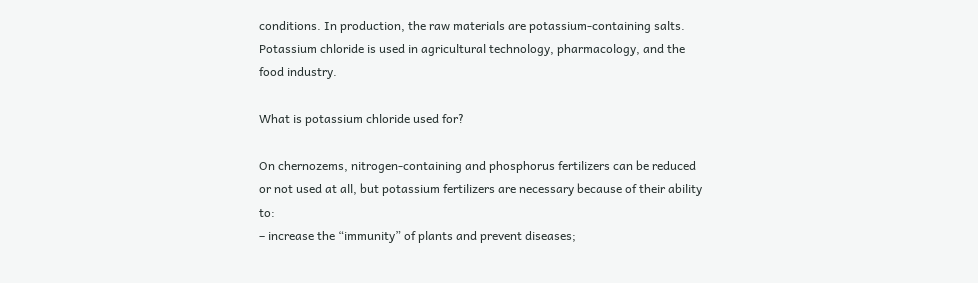conditions. In production, the raw materials are potassium-containing salts.
Potassium chloride is used in agricultural technology, pharmacology, and the food industry.

What is potassium chloride used for?

On chernozems, nitrogen-containing and phosphorus fertilizers can be reduced or not used at all, but potassium fertilizers are necessary because of their ability to:
– increase the “immunity” of plants and prevent diseases;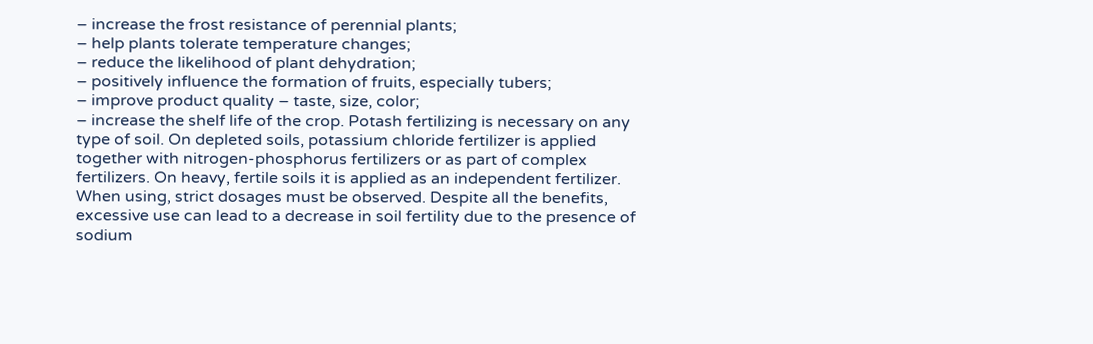– increase the frost resistance of perennial plants;
– help plants tolerate temperature changes;
– reduce the likelihood of plant dehydration;
– positively influence the formation of fruits, especially tubers;
– improve product quality – taste, size, color;
– increase the shelf life of the crop. Potash fertilizing is necessary on any type of soil. On depleted soils, potassium chloride fertilizer is applied together with nitrogen-phosphorus fertilizers or as part of complex fertilizers. On heavy, fertile soils it is applied as an independent fertilizer.
When using, strict dosages must be observed. Despite all the benefits, excessive use can lead to a decrease in soil fertility due to the presence of sodium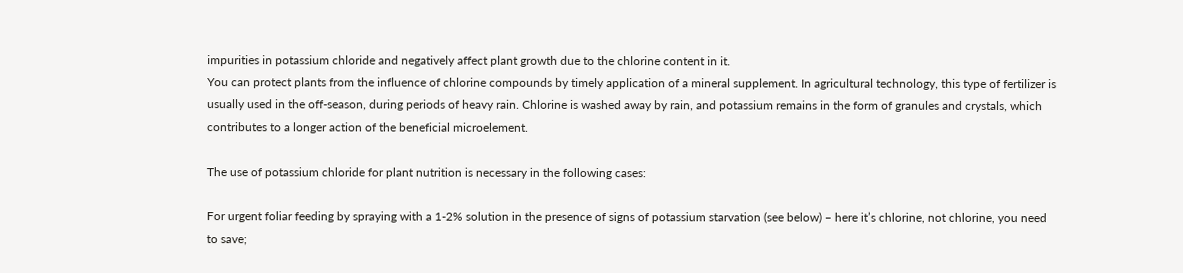impurities in potassium chloride and negatively affect plant growth due to the chlorine content in it.
You can protect plants from the influence of chlorine compounds by timely application of a mineral supplement. In agricultural technology, this type of fertilizer is usually used in the off-season, during periods of heavy rain. Chlorine is washed away by rain, and potassium remains in the form of granules and crystals, which contributes to a longer action of the beneficial microelement.

The use of potassium chloride for plant nutrition is necessary in the following cases:

For urgent foliar feeding by spraying with a 1-2% solution in the presence of signs of potassium starvation (see below) – here it’s chlorine, not chlorine, you need to save;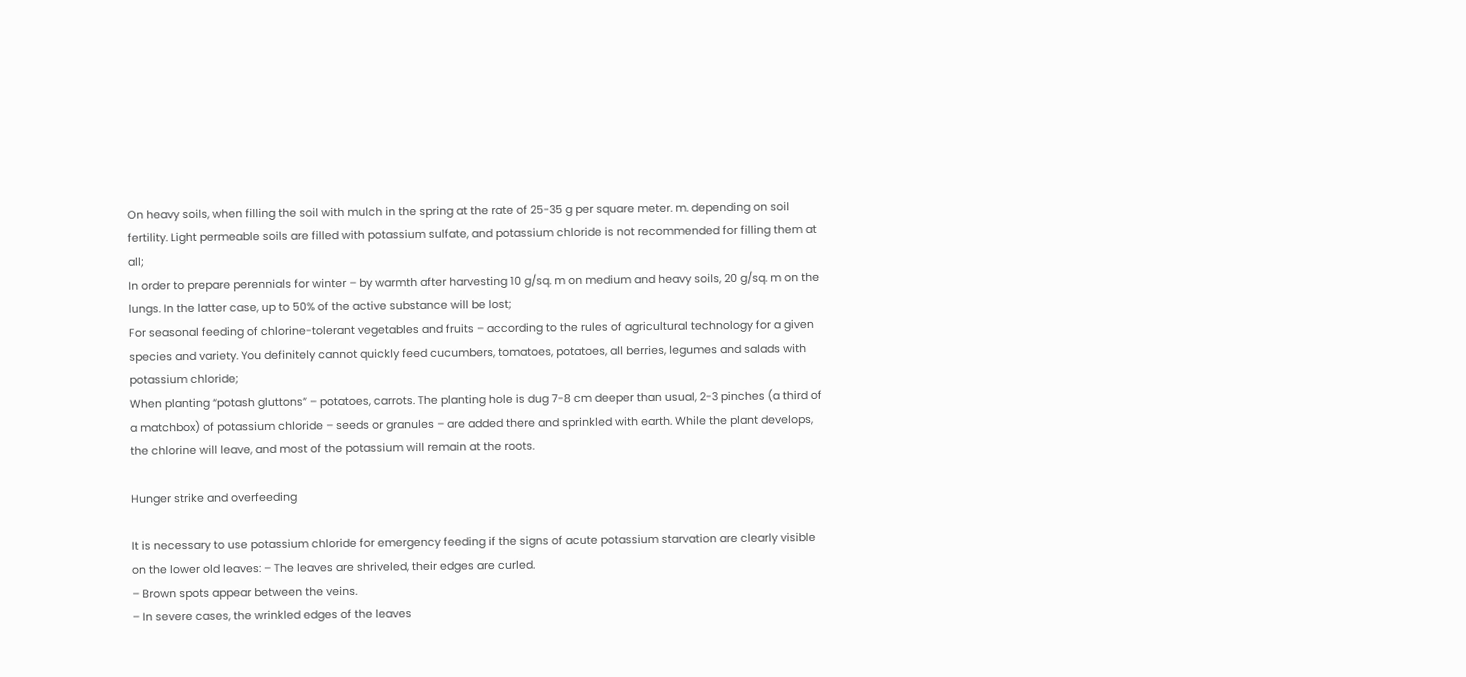On heavy soils, when filling the soil with mulch in the spring at the rate of 25-35 g per square meter. m. depending on soil fertility. Light permeable soils are filled with potassium sulfate, and potassium chloride is not recommended for filling them at all;
In order to prepare perennials for winter – by warmth after harvesting 10 g/sq. m on medium and heavy soils, 20 g/sq. m on the lungs. In the latter case, up to 50% of the active substance will be lost;
For seasonal feeding of chlorine-tolerant vegetables and fruits – according to the rules of agricultural technology for a given species and variety. You definitely cannot quickly feed cucumbers, tomatoes, potatoes, all berries, legumes and salads with potassium chloride;
When planting “potash gluttons” – potatoes, carrots. The planting hole is dug 7-8 cm deeper than usual, 2-3 pinches (a third of a matchbox) of potassium chloride – seeds or granules – are added there and sprinkled with earth. While the plant develops, the chlorine will leave, and most of the potassium will remain at the roots.

Hunger strike and overfeeding

It is necessary to use potassium chloride for emergency feeding if the signs of acute potassium starvation are clearly visible on the lower old leaves: – The leaves are shriveled, their edges are curled.
– Brown spots appear between the veins.
– In severe cases, the wrinkled edges of the leaves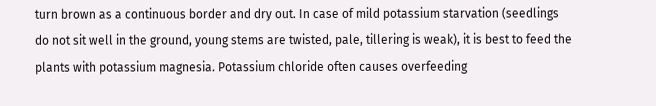turn brown as a continuous border and dry out. In case of mild potassium starvation (seedlings do not sit well in the ground, young stems are twisted, pale, tillering is weak), it is best to feed the plants with potassium magnesia. Potassium chloride often causes overfeeding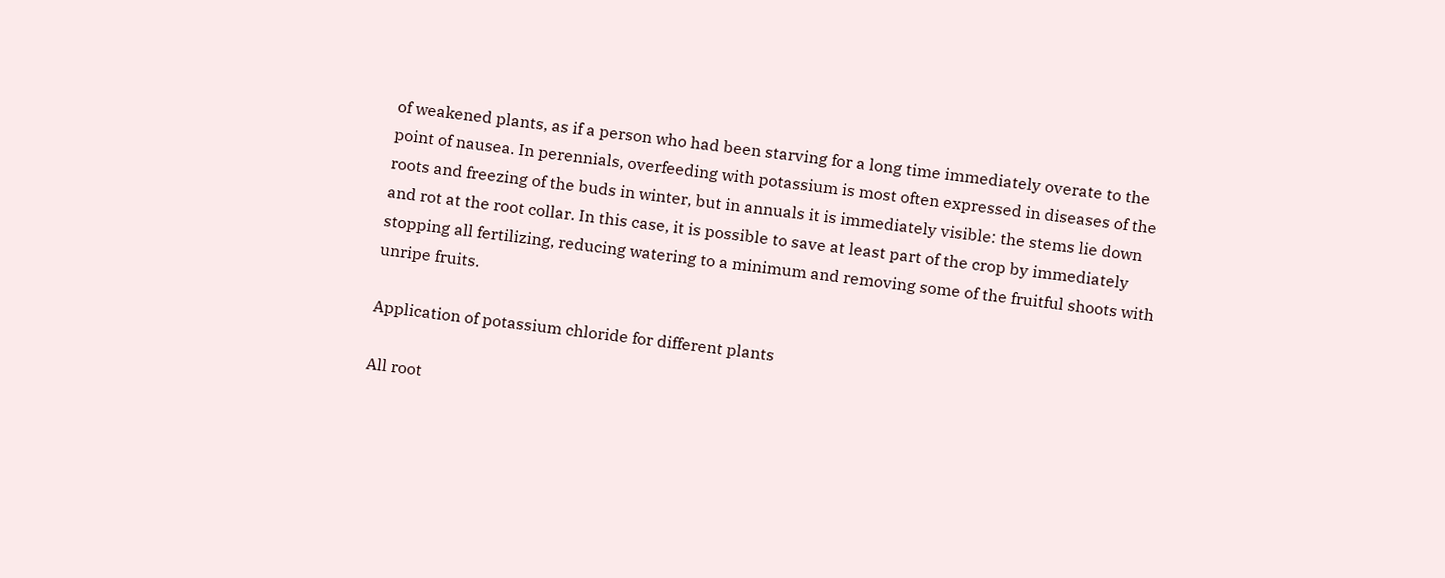of weakened plants, as if a person who had been starving for a long time immediately overate to the point of nausea. In perennials, overfeeding with potassium is most often expressed in diseases of the roots and freezing of the buds in winter, but in annuals it is immediately visible: the stems lie down and rot at the root collar. In this case, it is possible to save at least part of the crop by immediately stopping all fertilizing, reducing watering to a minimum and removing some of the fruitful shoots with unripe fruits.

Application of potassium chloride for different plants

All root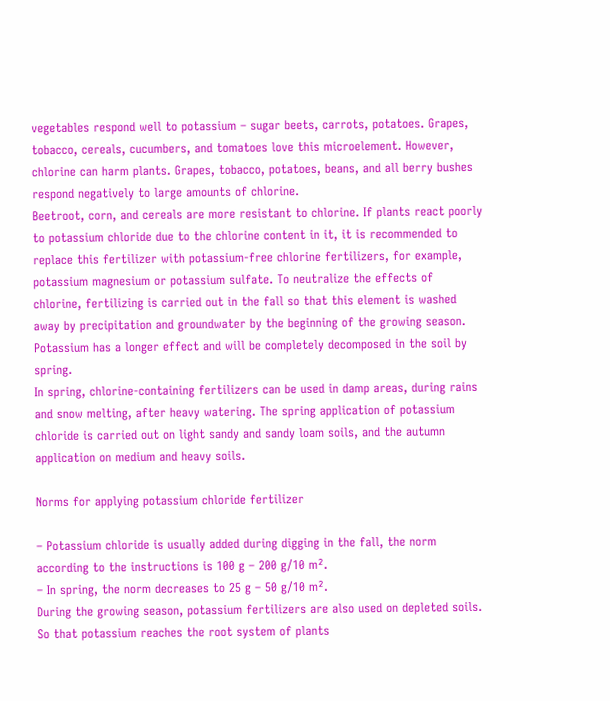vegetables respond well to potassium – sugar beets, carrots, potatoes. Grapes, tobacco, cereals, cucumbers, and tomatoes love this microelement. However, chlorine can harm plants. Grapes, tobacco, potatoes, beans, and all berry bushes respond negatively to large amounts of chlorine.
Beetroot, corn, and cereals are more resistant to chlorine. If plants react poorly to potassium chloride due to the chlorine content in it, it is recommended to replace this fertilizer with potassium-free chlorine fertilizers, for example, potassium magnesium or potassium sulfate. To neutralize the effects of chlorine, fertilizing is carried out in the fall so that this element is washed away by precipitation and groundwater by the beginning of the growing season. Potassium has a longer effect and will be completely decomposed in the soil by spring.
In spring, chlorine-containing fertilizers can be used in damp areas, during rains and snow melting, after heavy watering. The spring application of potassium chloride is carried out on light sandy and sandy loam soils, and the autumn application on medium and heavy soils.

Norms for applying potassium chloride fertilizer

– Potassium chloride is usually added during digging in the fall, the norm according to the instructions is 100 g – 200 g/10 m².
– In spring, the norm decreases to 25 g – 50 g/10 m².
During the growing season, potassium fertilizers are also used on depleted soils.
So that potassium reaches the root system of plants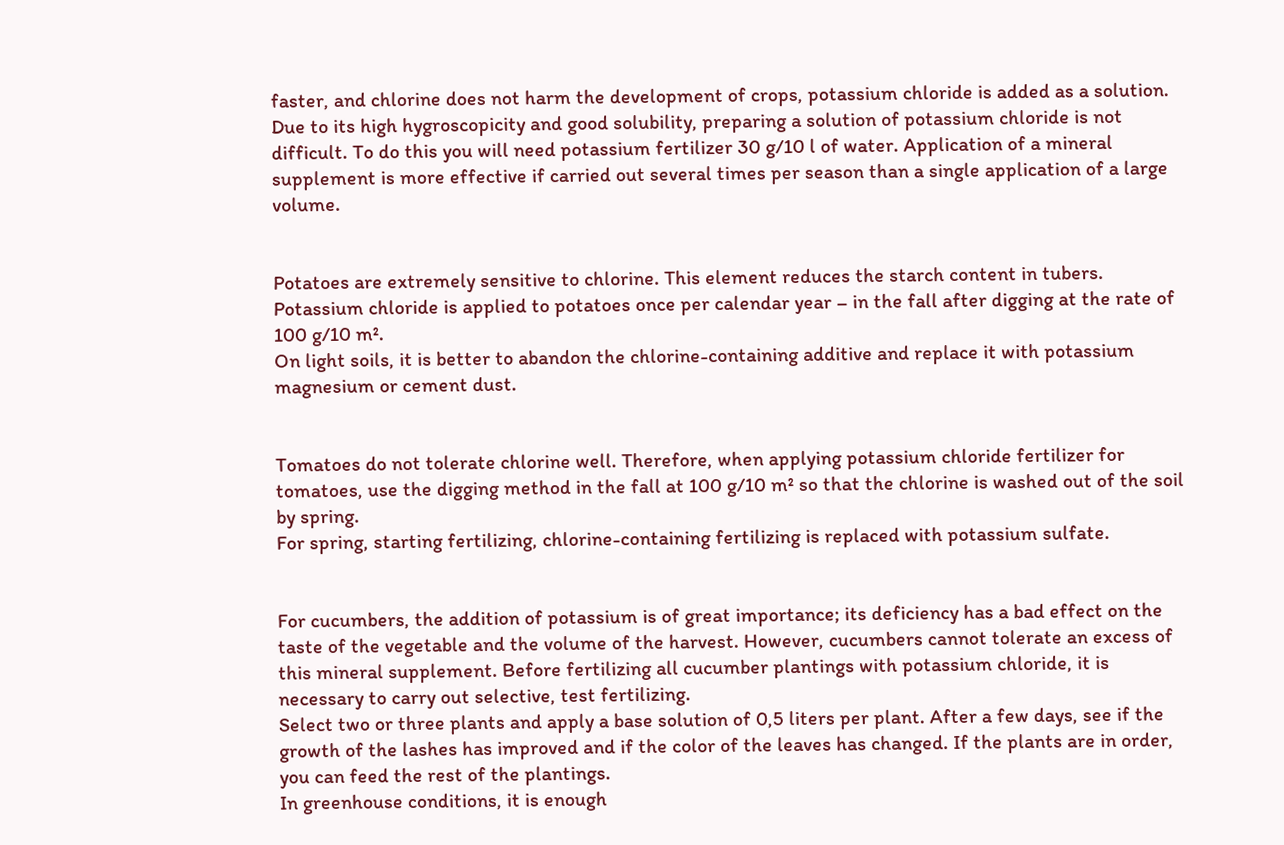faster, and chlorine does not harm the development of crops, potassium chloride is added as a solution.
Due to its high hygroscopicity and good solubility, preparing a solution of potassium chloride is not difficult. To do this you will need potassium fertilizer 30 g/10 l of water. Application of a mineral supplement is more effective if carried out several times per season than a single application of a large volume.


Potatoes are extremely sensitive to chlorine. This element reduces the starch content in tubers. Potassium chloride is applied to potatoes once per calendar year – in the fall after digging at the rate of 100 g/10 m².
On light soils, it is better to abandon the chlorine-containing additive and replace it with potassium magnesium or cement dust.


Tomatoes do not tolerate chlorine well. Therefore, when applying potassium chloride fertilizer for tomatoes, use the digging method in the fall at 100 g/10 m² so that the chlorine is washed out of the soil by spring.
For spring, starting fertilizing, chlorine-containing fertilizing is replaced with potassium sulfate.


For cucumbers, the addition of potassium is of great importance; its deficiency has a bad effect on the taste of the vegetable and the volume of the harvest. However, cucumbers cannot tolerate an excess of this mineral supplement. Before fertilizing all cucumber plantings with potassium chloride, it is necessary to carry out selective, test fertilizing.
Select two or three plants and apply a base solution of 0,5 liters per plant. After a few days, see if the growth of the lashes has improved and if the color of the leaves has changed. If the plants are in order, you can feed the rest of the plantings.
In greenhouse conditions, it is enough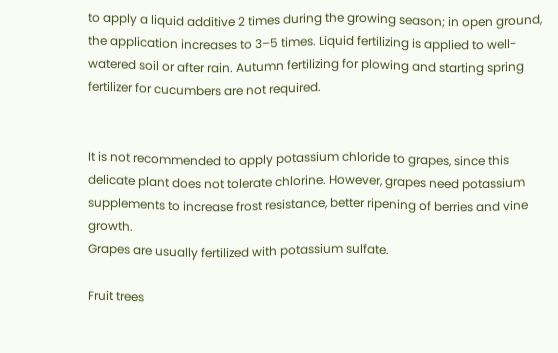to apply a liquid additive 2 times during the growing season; in open ground, the application increases to 3–5 times. Liquid fertilizing is applied to well-watered soil or after rain. Autumn fertilizing for plowing and starting spring fertilizer for cucumbers are not required.


It is not recommended to apply potassium chloride to grapes, since this delicate plant does not tolerate chlorine. However, grapes need potassium supplements to increase frost resistance, better ripening of berries and vine growth.
Grapes are usually fertilized with potassium sulfate.

Fruit trees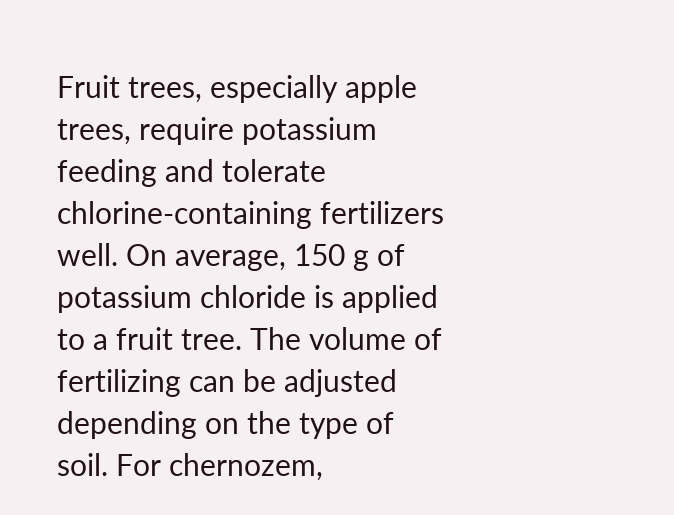Fruit trees, especially apple trees, require potassium feeding and tolerate chlorine-containing fertilizers well. On average, 150 g of potassium chloride is applied to a fruit tree. The volume of fertilizing can be adjusted depending on the type of soil. For chernozem,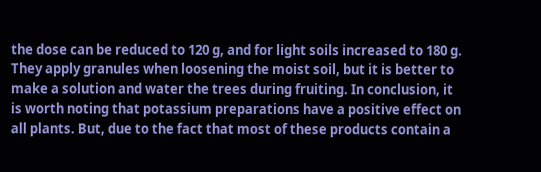the dose can be reduced to 120 g, and for light soils increased to 180 g.
They apply granules when loosening the moist soil, but it is better to make a solution and water the trees during fruiting. In conclusion, it is worth noting that potassium preparations have a positive effect on all plants. But, due to the fact that most of these products contain a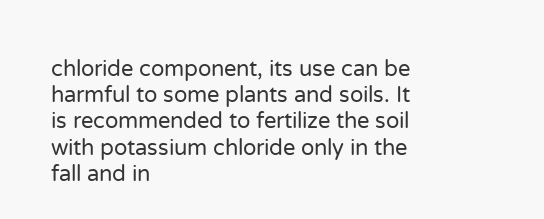chloride component, its use can be harmful to some plants and soils. It is recommended to fertilize the soil with potassium chloride only in the fall and in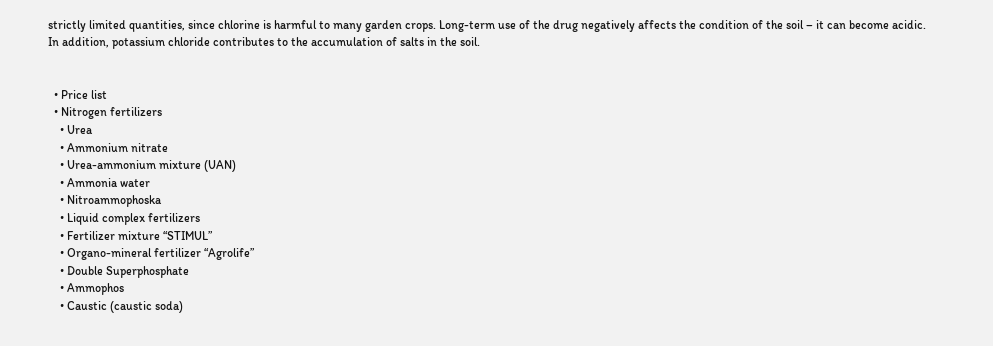strictly limited quantities, since chlorine is harmful to many garden crops. Long-term use of the drug negatively affects the condition of the soil – it can become acidic. In addition, potassium chloride contributes to the accumulation of salts in the soil.


  • Price list
  • Nitrogen fertilizers
    • Urea
    • Ammonium nitrate
    • Urea-ammonium mixture (UAN)
    • Ammonia water
    • Nitroammophoska
    • Liquid complex fertilizers
    • Fertilizer mixture “STIMUL”
    • Organo-mineral fertilizer “Agrolife”
    • Double Superphosphate
    • Ammophos
    • Caustic (caustic soda)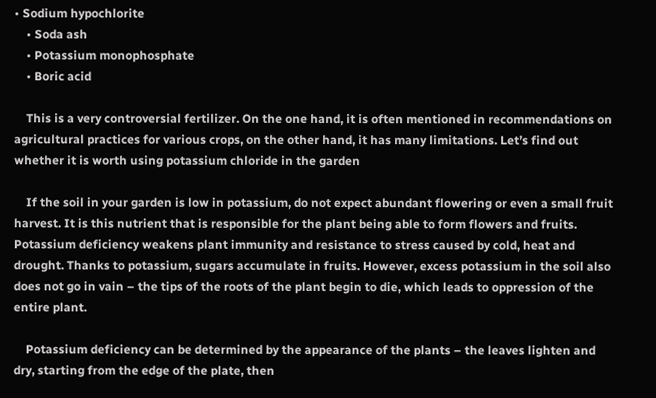• Sodium hypochlorite
    • Soda ash
    • Potassium monophosphate
    • Boric acid

    This is a very controversial fertilizer. On the one hand, it is often mentioned in recommendations on agricultural practices for various crops, on the other hand, it has many limitations. Let’s find out whether it is worth using potassium chloride in the garden

    If the soil in your garden is low in potassium, do not expect abundant flowering or even a small fruit harvest. It is this nutrient that is responsible for the plant being able to form flowers and fruits. Potassium deficiency weakens plant immunity and resistance to stress caused by cold, heat and drought. Thanks to potassium, sugars accumulate in fruits. However, excess potassium in the soil also does not go in vain – the tips of the roots of the plant begin to die, which leads to oppression of the entire plant.

    Potassium deficiency can be determined by the appearance of the plants – the leaves lighten and dry, starting from the edge of the plate, then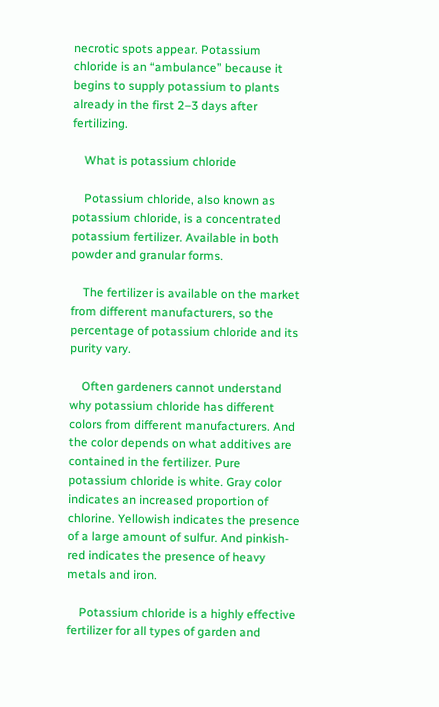necrotic spots appear. Potassium chloride is an “ambulance” because it begins to supply potassium to plants already in the first 2–3 days after fertilizing.

    What is potassium chloride

    Potassium chloride, also known as potassium chloride, is a concentrated potassium fertilizer. Available in both powder and granular forms.

    The fertilizer is available on the market from different manufacturers, so the percentage of potassium chloride and its purity vary.

    Often gardeners cannot understand why potassium chloride has different colors from different manufacturers. And the color depends on what additives are contained in the fertilizer. Pure potassium chloride is white. Gray color indicates an increased proportion of chlorine. Yellowish indicates the presence of a large amount of sulfur. And pinkish-red indicates the presence of heavy metals and iron.

    Potassium chloride is a highly effective fertilizer for all types of garden and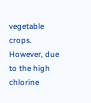vegetable crops. However, due to the high chlorine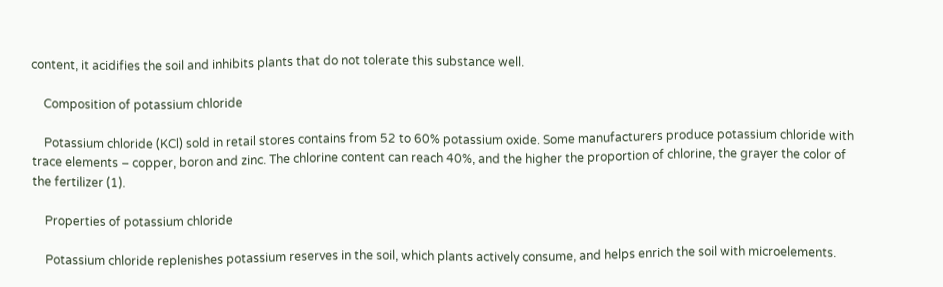content, it acidifies the soil and inhibits plants that do not tolerate this substance well.

    Composition of potassium chloride

    Potassium chloride (KCl) sold in retail stores contains from 52 to 60% potassium oxide. Some manufacturers produce potassium chloride with trace elements – copper, boron and zinc. The chlorine content can reach 40%, and the higher the proportion of chlorine, the grayer the color of the fertilizer (1).

    Properties of potassium chloride

    Potassium chloride replenishes potassium reserves in the soil, which plants actively consume, and helps enrich the soil with microelements.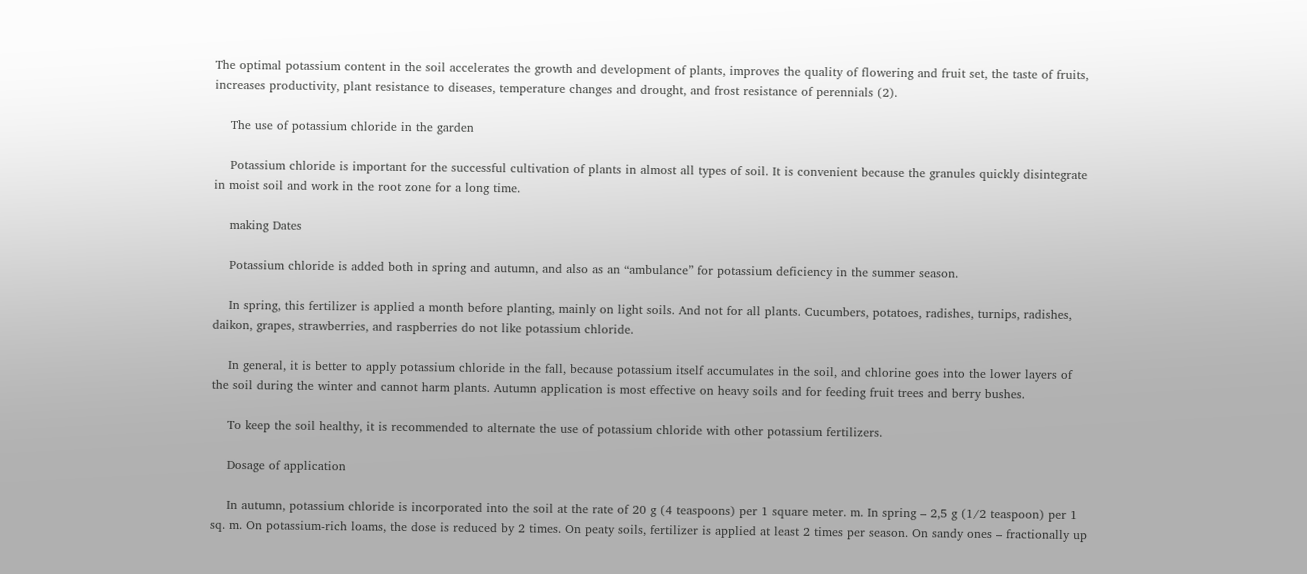The optimal potassium content in the soil accelerates the growth and development of plants, improves the quality of flowering and fruit set, the taste of fruits, increases productivity, plant resistance to diseases, temperature changes and drought, and frost resistance of perennials (2).

    The use of potassium chloride in the garden

    Potassium chloride is important for the successful cultivation of plants in almost all types of soil. It is convenient because the granules quickly disintegrate in moist soil and work in the root zone for a long time.

    making Dates

    Potassium chloride is added both in spring and autumn, and also as an “ambulance” for potassium deficiency in the summer season.

    In spring, this fertilizer is applied a month before planting, mainly on light soils. And not for all plants. Cucumbers, potatoes, radishes, turnips, radishes, daikon, grapes, strawberries, and raspberries do not like potassium chloride.

    In general, it is better to apply potassium chloride in the fall, because potassium itself accumulates in the soil, and chlorine goes into the lower layers of the soil during the winter and cannot harm plants. Autumn application is most effective on heavy soils and for feeding fruit trees and berry bushes.

    To keep the soil healthy, it is recommended to alternate the use of potassium chloride with other potassium fertilizers.

    Dosage of application

    In autumn, potassium chloride is incorporated into the soil at the rate of 20 g (4 teaspoons) per 1 square meter. m. In spring – 2,5 g (1/2 teaspoon) per 1 sq. m. On potassium-rich loams, the dose is reduced by 2 times. On peaty soils, fertilizer is applied at least 2 times per season. On sandy ones – fractionally up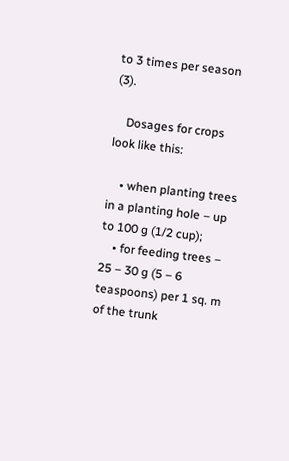to 3 times per season (3).

    Dosages for crops look like this:

    • when planting trees in a planting hole – up to 100 g (1/2 cup);
    • for feeding trees – 25 – 30 g (5 – 6 teaspoons) per 1 sq. m of the trunk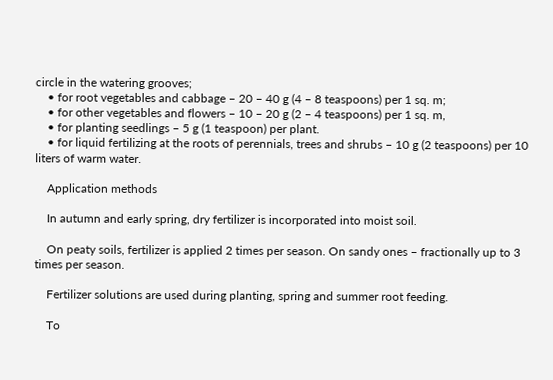circle in the watering grooves;
    • for root vegetables and cabbage – 20 – 40 g (4 – 8 teaspoons) per 1 sq. m;
    • for other vegetables and flowers – 10 – 20 g (2 – 4 teaspoons) per 1 sq. m,
    • for planting seedlings – 5 g (1 teaspoon) per plant.
    • for liquid fertilizing at the roots of perennials, trees and shrubs – 10 g (2 teaspoons) per 10 liters of warm water.

    Application methods

    In autumn and early spring, dry fertilizer is incorporated into moist soil.

    On peaty soils, fertilizer is applied 2 times per season. On sandy ones – fractionally up to 3 times per season.

    Fertilizer solutions are used during planting, spring and summer root feeding.

    To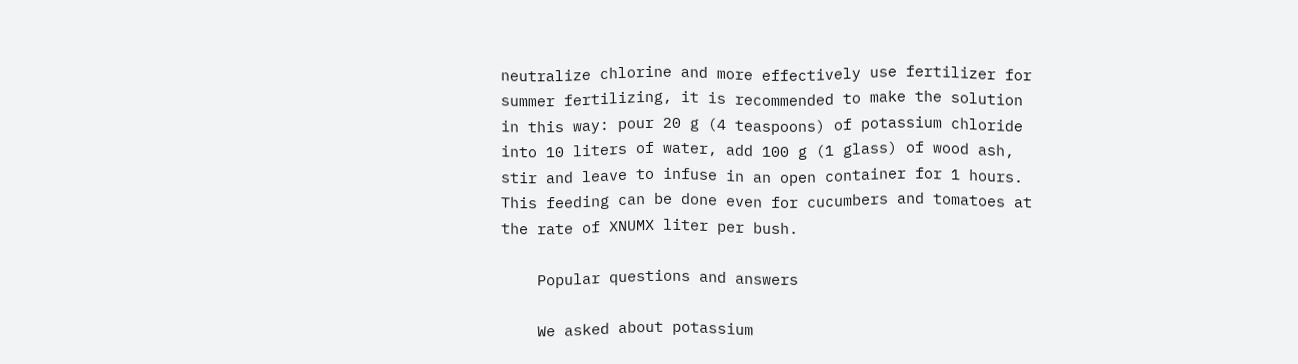neutralize chlorine and more effectively use fertilizer for summer fertilizing, it is recommended to make the solution in this way: pour 20 g (4 teaspoons) of potassium chloride into 10 liters of water, add 100 g (1 glass) of wood ash, stir and leave to infuse in an open container for 1 hours. This feeding can be done even for cucumbers and tomatoes at the rate of XNUMX liter per bush.

    Popular questions and answers

    We asked about potassium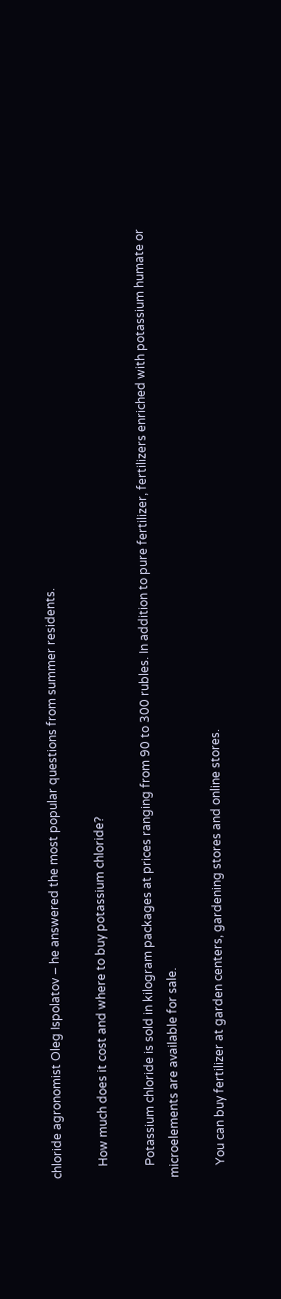chloride agronomist Oleg Ispolatov – he answered the most popular questions from summer residents.

    How much does it cost and where to buy potassium chloride?

    Potassium chloride is sold in kilogram packages at prices ranging from 90 to 300 rubles. In addition to pure fertilizer, fertilizers enriched with potassium humate or microelements are available for sale.

    You can buy fertilizer at garden centers, gardening stores and online stores.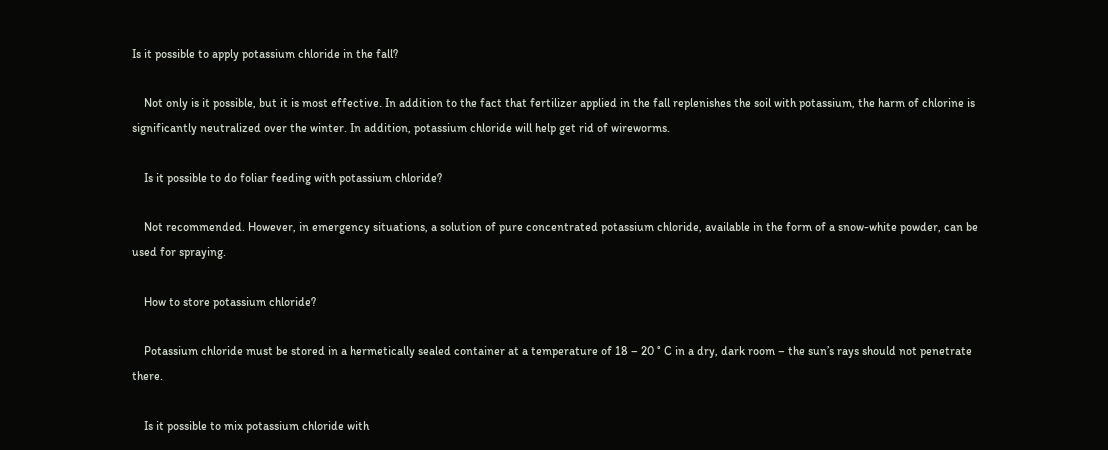Is it possible to apply potassium chloride in the fall?

    Not only is it possible, but it is most effective. In addition to the fact that fertilizer applied in the fall replenishes the soil with potassium, the harm of chlorine is significantly neutralized over the winter. In addition, potassium chloride will help get rid of wireworms.

    Is it possible to do foliar feeding with potassium chloride?

    Not recommended. However, in emergency situations, a solution of pure concentrated potassium chloride, available in the form of a snow-white powder, can be used for spraying.

    How to store potassium chloride?

    Potassium chloride must be stored in a hermetically sealed container at a temperature of 18 – 20 ° C in a dry, dark room – the sun’s rays should not penetrate there.

    Is it possible to mix potassium chloride with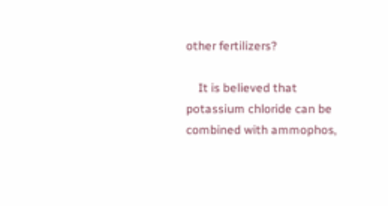other fertilizers?

    It is believed that potassium chloride can be combined with ammophos,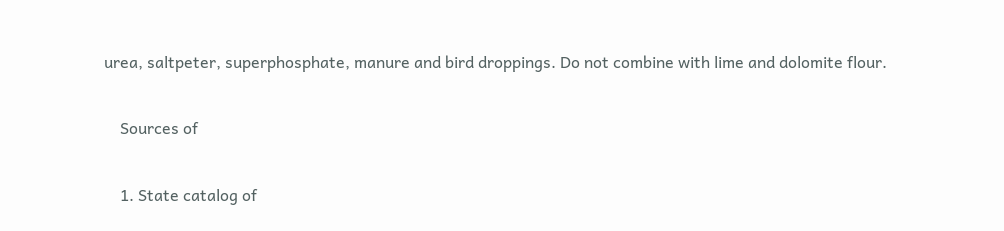urea, saltpeter, superphosphate, manure and bird droppings. Do not combine with lime and dolomite flour.

    Sources of

    1. State catalog of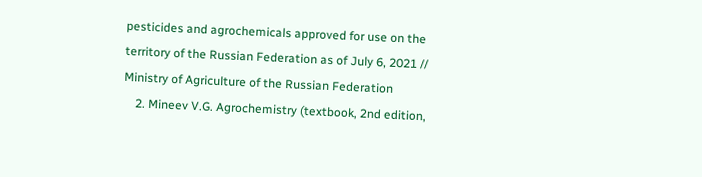pesticides and agrochemicals approved for use on the territory of the Russian Federation as of July 6, 2021 // Ministry of Agriculture of the Russian Federation
    2. Mineev V.G. Agrochemistry (textbook, 2nd edition,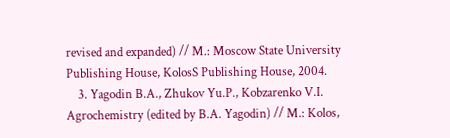revised and expanded) // M.: Moscow State University Publishing House, KolosS Publishing House, 2004.
    3. Yagodin B.A., Zhukov Yu.P., Kobzarenko V.I. Agrochemistry (edited by B.A. Yagodin) // M.: Kolos,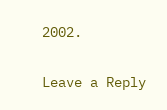2002.

Leave a Reply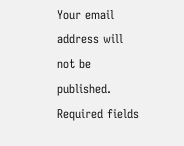Your email address will not be published. Required fields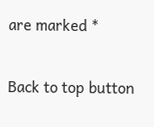are marked *

Back to top button